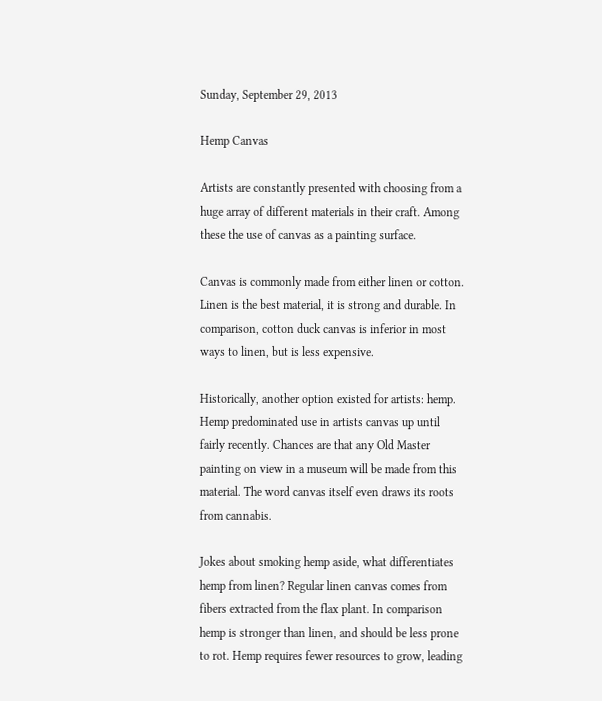Sunday, September 29, 2013

Hemp Canvas

Artists are constantly presented with choosing from a huge array of different materials in their craft. Among these the use of canvas as a painting surface.

Canvas is commonly made from either linen or cotton. Linen is the best material, it is strong and durable. In comparison, cotton duck canvas is inferior in most ways to linen, but is less expensive.

Historically, another option existed for artists: hemp. Hemp predominated use in artists canvas up until fairly recently. Chances are that any Old Master painting on view in a museum will be made from this material. The word canvas itself even draws its roots from cannabis.

Jokes about smoking hemp aside, what differentiates hemp from linen? Regular linen canvas comes from fibers extracted from the flax plant. In comparison hemp is stronger than linen, and should be less prone to rot. Hemp requires fewer resources to grow, leading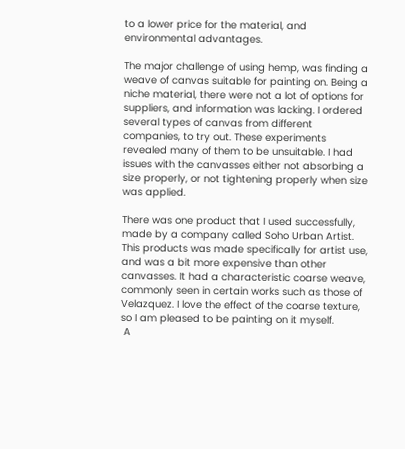to a lower price for the material, and environmental advantages.

The major challenge of using hemp, was finding a weave of canvas suitable for painting on. Being a niche material, there were not a lot of options for suppliers, and information was lacking. I ordered several types of canvas from different companies, to try out. These experiments revealed many of them to be unsuitable. I had issues with the canvasses either not absorbing a size properly, or not tightening properly when size was applied.

There was one product that I used successfully, made by a company called Soho Urban Artist. This products was made specifically for artist use, and was a bit more expensive than other canvasses. It had a characteristic coarse weave, commonly seen in certain works such as those of Velazquez. I love the effect of the coarse texture, so I am pleased to be painting on it myself.
 A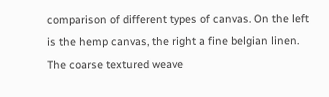comparison of different types of canvas. On the left is the hemp canvas, the right a fine belgian linen. The coarse textured weave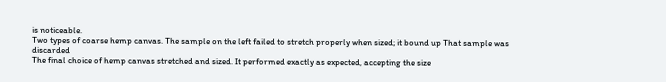is noticeable.
Two types of coarse hemp canvas. The sample on the left failed to stretch properly when sized; it bound up That sample was discarded
The final choice of hemp canvas stretched and sized. It performed exactly as expected, accepting the size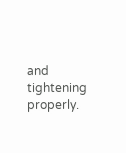and tightening properly.